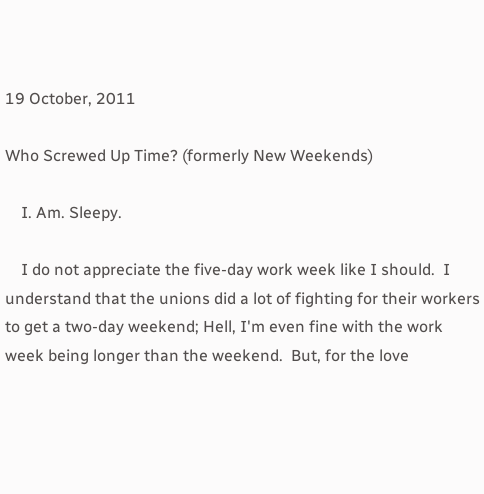19 October, 2011

Who Screwed Up Time? (formerly New Weekends)

    I. Am. Sleepy.

    I do not appreciate the five-day work week like I should.  I understand that the unions did a lot of fighting for their workers to get a two-day weekend; Hell, I'm even fine with the work week being longer than the weekend.  But, for the love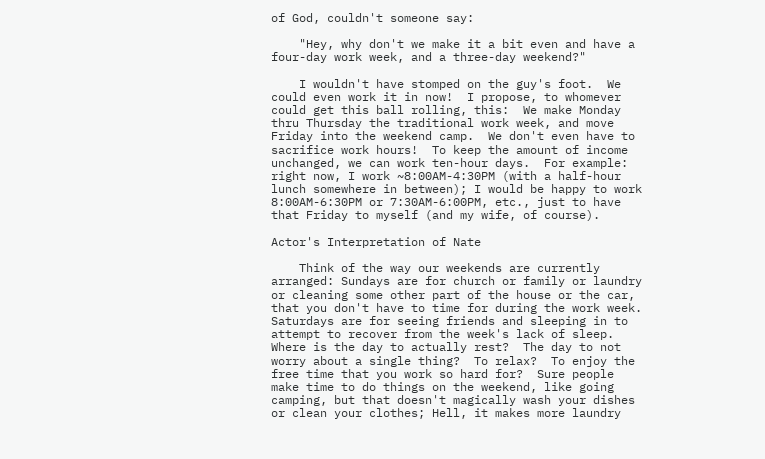of God, couldn't someone say:

    "Hey, why don't we make it a bit even and have a four-day work week, and a three-day weekend?"

    I wouldn't have stomped on the guy's foot.  We could even work it in now!  I propose, to whomever could get this ball rolling, this:  We make Monday thru Thursday the traditional work week, and move Friday into the weekend camp.  We don't even have to sacrifice work hours!  To keep the amount of income unchanged, we can work ten-hour days.  For example: right now, I work ~8:00AM-4:30PM (with a half-hour lunch somewhere in between); I would be happy to work 8:00AM-6:30PM or 7:30AM-6:00PM, etc., just to have that Friday to myself (and my wife, of course).

Actor's Interpretation of Nate

    Think of the way our weekends are currently arranged: Sundays are for church or family or laundry or cleaning some other part of the house or the car, that you don't have to time for during the work week.  Saturdays are for seeing friends and sleeping in to attempt to recover from the week's lack of sleep.  Where is the day to actually rest?  The day to not worry about a single thing?  To relax?  To enjoy the free time that you work so hard for?  Sure people make time to do things on the weekend, like going camping, but that doesn't magically wash your dishes or clean your clothes; Hell, it makes more laundry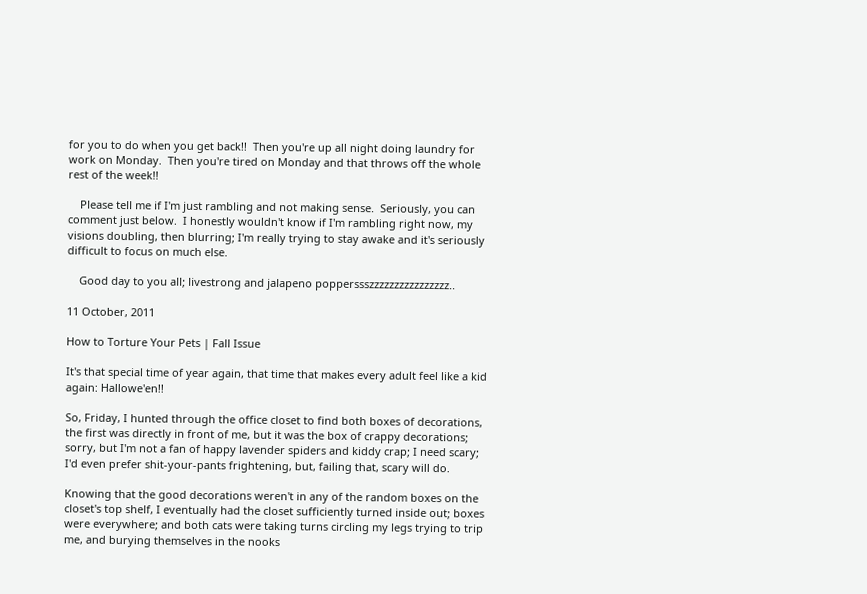for you to do when you get back!!  Then you're up all night doing laundry for work on Monday.  Then you're tired on Monday and that throws off the whole rest of the week!!

    Please tell me if I'm just rambling and not making sense.  Seriously, you can comment just below.  I honestly wouldn't know if I'm rambling right now, my visions doubling, then blurring; I'm really trying to stay awake and it's seriously difficult to focus on much else.

    Good day to you all; livestrong and jalapeno popperssszzzzzzzzzzzzzzzz..

11 October, 2011

How to Torture Your Pets | Fall Issue

It's that special time of year again, that time that makes every adult feel like a kid again: Hallowe'en!!

So, Friday, I hunted through the office closet to find both boxes of decorations, the first was directly in front of me, but it was the box of crappy decorations; sorry, but I'm not a fan of happy lavender spiders and kiddy crap; I need scary; I'd even prefer shit-your-pants frightening, but, failing that, scary will do.

Knowing that the good decorations weren't in any of the random boxes on the closet's top shelf, I eventually had the closet sufficiently turned inside out; boxes were everywhere; and both cats were taking turns circling my legs trying to trip me, and burying themselves in the nooks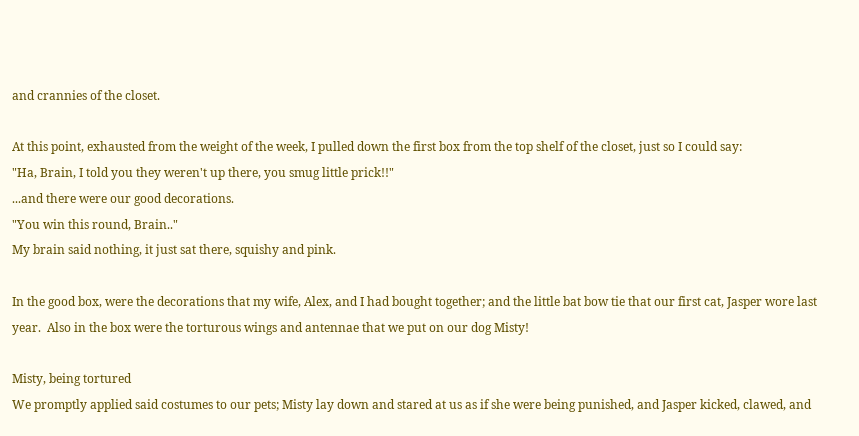and crannies of the closet.

At this point, exhausted from the weight of the week, I pulled down the first box from the top shelf of the closet, just so I could say:
"Ha, Brain, I told you they weren't up there, you smug little prick!!"
...and there were our good decorations.
"You win this round, Brain.."
My brain said nothing, it just sat there, squishy and pink.

In the good box, were the decorations that my wife, Alex, and I had bought together; and the little bat bow tie that our first cat, Jasper wore last year.  Also in the box were the torturous wings and antennae that we put on our dog Misty!

Misty, being tortured
We promptly applied said costumes to our pets; Misty lay down and stared at us as if she were being punished, and Jasper kicked, clawed, and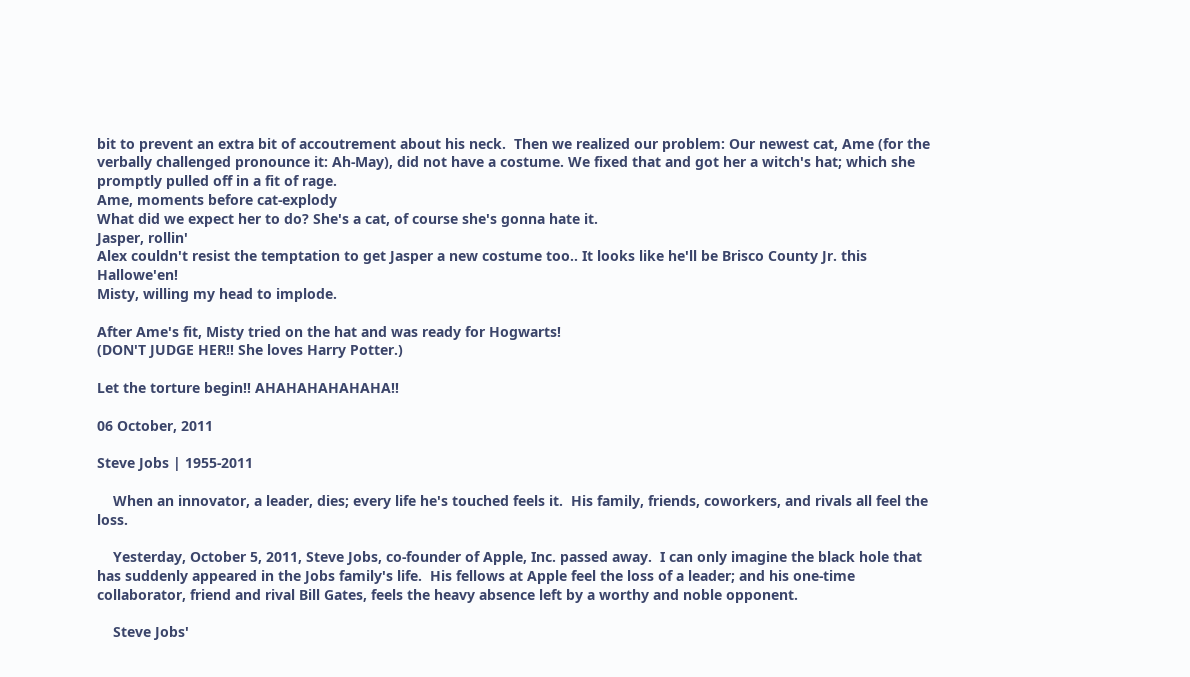bit to prevent an extra bit of accoutrement about his neck.  Then we realized our problem: Our newest cat, Ame (for the verbally challenged pronounce it: Ah-May), did not have a costume. We fixed that and got her a witch's hat; which she promptly pulled off in a fit of rage.
Ame, moments before cat-explody
What did we expect her to do? She's a cat, of course she's gonna hate it.
Jasper, rollin'
Alex couldn't resist the temptation to get Jasper a new costume too.. It looks like he'll be Brisco County Jr. this Hallowe'en!
Misty, willing my head to implode.

After Ame's fit, Misty tried on the hat and was ready for Hogwarts!
(DON'T JUDGE HER!! She loves Harry Potter.)

Let the torture begin!! AHAHAHAHAHAHA!!

06 October, 2011

Steve Jobs | 1955-2011

    When an innovator, a leader, dies; every life he's touched feels it.  His family, friends, coworkers, and rivals all feel the loss.

    Yesterday, October 5, 2011, Steve Jobs, co-founder of Apple, Inc. passed away.  I can only imagine the black hole that has suddenly appeared in the Jobs family's life.  His fellows at Apple feel the loss of a leader; and his one-time collaborator, friend and rival Bill Gates, feels the heavy absence left by a worthy and noble opponent.

    Steve Jobs'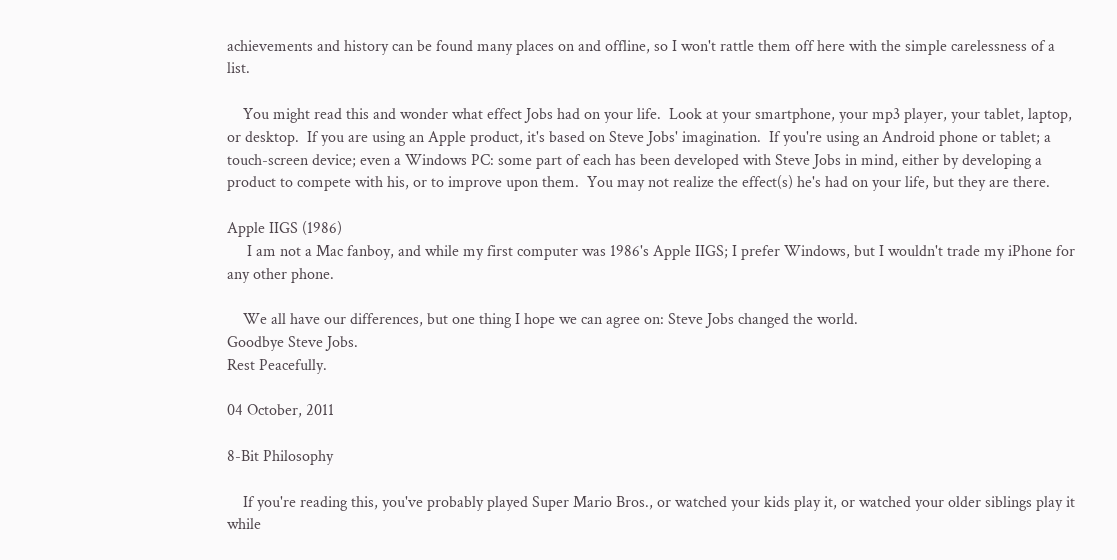achievements and history can be found many places on and offline, so I won't rattle them off here with the simple carelessness of a list.

    You might read this and wonder what effect Jobs had on your life.  Look at your smartphone, your mp3 player, your tablet, laptop, or desktop.  If you are using an Apple product, it's based on Steve Jobs' imagination.  If you're using an Android phone or tablet; a touch-screen device; even a Windows PC: some part of each has been developed with Steve Jobs in mind, either by developing a product to compete with his, or to improve upon them.  You may not realize the effect(s) he's had on your life, but they are there.

Apple IIGS (1986)
     I am not a Mac fanboy, and while my first computer was 1986's Apple IIGS; I prefer Windows, but I wouldn't trade my iPhone for any other phone.

    We all have our differences, but one thing I hope we can agree on: Steve Jobs changed the world.
Goodbye Steve Jobs.
Rest Peacefully.

04 October, 2011

8-Bit Philosophy

    If you're reading this, you've probably played Super Mario Bros., or watched your kids play it, or watched your older siblings play it while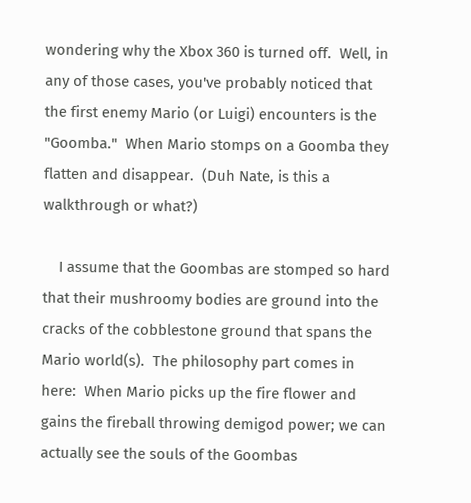wondering why the Xbox 360 is turned off.  Well, in any of those cases, you've probably noticed that the first enemy Mario (or Luigi) encounters is the "Goomba."  When Mario stomps on a Goomba they flatten and disappear.  (Duh Nate, is this a walkthrough or what?)

    I assume that the Goombas are stomped so hard that their mushroomy bodies are ground into the cracks of the cobblestone ground that spans the Mario world(s).  The philosophy part comes in here:  When Mario picks up the fire flower and gains the fireball throwing demigod power; we can actually see the souls of the Goombas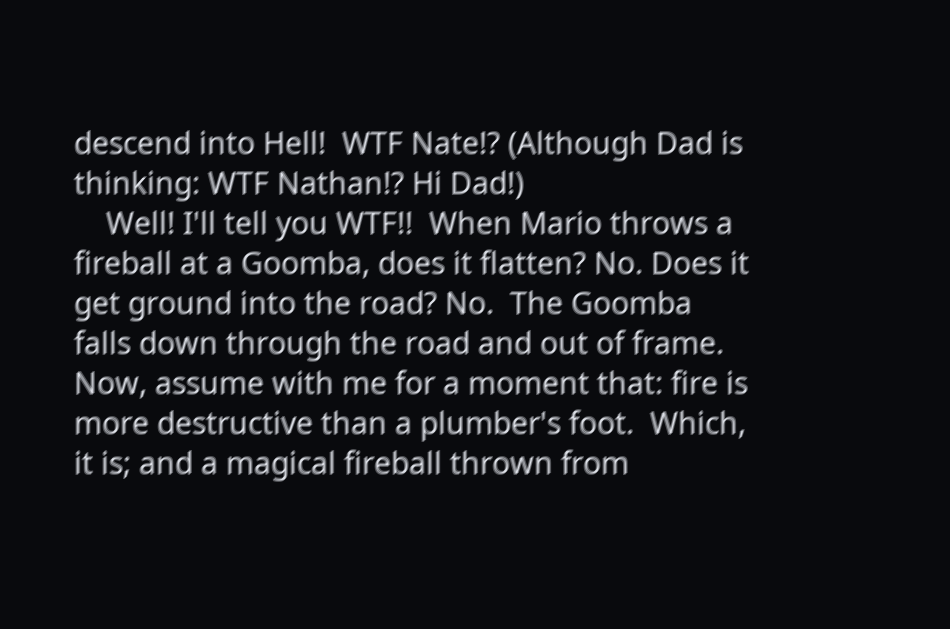descend into Hell!  WTF Nate!? (Although Dad is thinking: WTF Nathan!? Hi Dad!)
    Well! I'll tell you WTF!!  When Mario throws a fireball at a Goomba, does it flatten? No. Does it get ground into the road? No.  The Goomba falls down through the road and out of frame.  Now, assume with me for a moment that: fire is more destructive than a plumber's foot.  Which, it is; and a magical fireball thrown from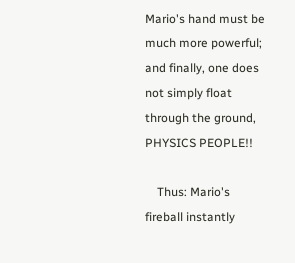Mario's hand must be much more powerful; and finally, one does not simply float through the ground, PHYSICS PEOPLE!!

    Thus: Mario's fireball instantly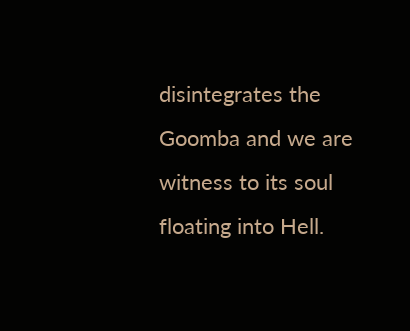disintegrates the Goomba and we are witness to its soul floating into Hell.